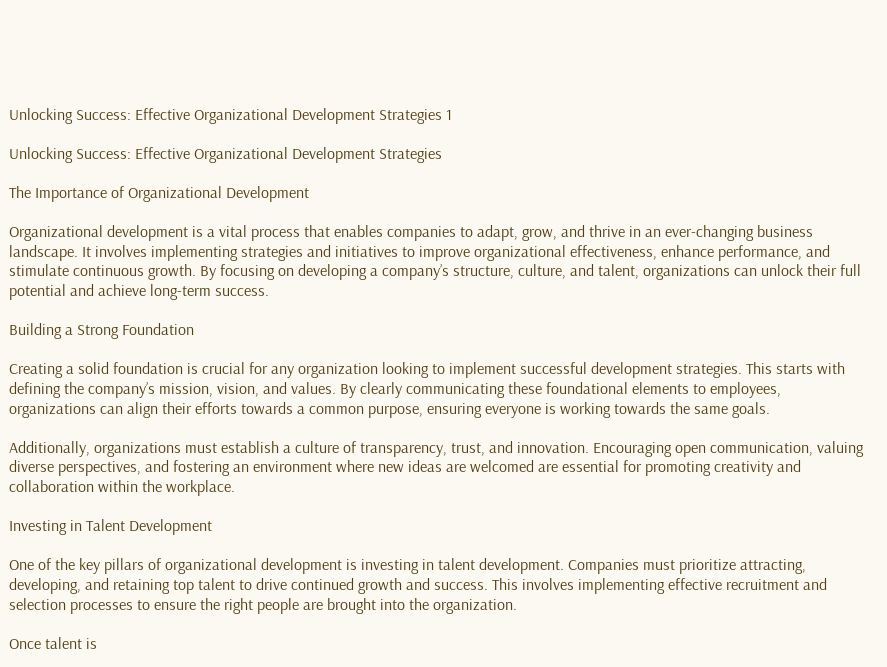Unlocking Success: Effective Organizational Development Strategies 1

Unlocking Success: Effective Organizational Development Strategies

The Importance of Organizational Development

Organizational development is a vital process that enables companies to adapt, grow, and thrive in an ever-changing business landscape. It involves implementing strategies and initiatives to improve organizational effectiveness, enhance performance, and stimulate continuous growth. By focusing on developing a company’s structure, culture, and talent, organizations can unlock their full potential and achieve long-term success.

Building a Strong Foundation

Creating a solid foundation is crucial for any organization looking to implement successful development strategies. This starts with defining the company’s mission, vision, and values. By clearly communicating these foundational elements to employees, organizations can align their efforts towards a common purpose, ensuring everyone is working towards the same goals.

Additionally, organizations must establish a culture of transparency, trust, and innovation. Encouraging open communication, valuing diverse perspectives, and fostering an environment where new ideas are welcomed are essential for promoting creativity and collaboration within the workplace.

Investing in Talent Development

One of the key pillars of organizational development is investing in talent development. Companies must prioritize attracting, developing, and retaining top talent to drive continued growth and success. This involves implementing effective recruitment and selection processes to ensure the right people are brought into the organization.

Once talent is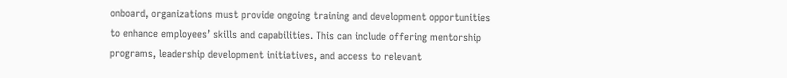onboard, organizations must provide ongoing training and development opportunities to enhance employees’ skills and capabilities. This can include offering mentorship programs, leadership development initiatives, and access to relevant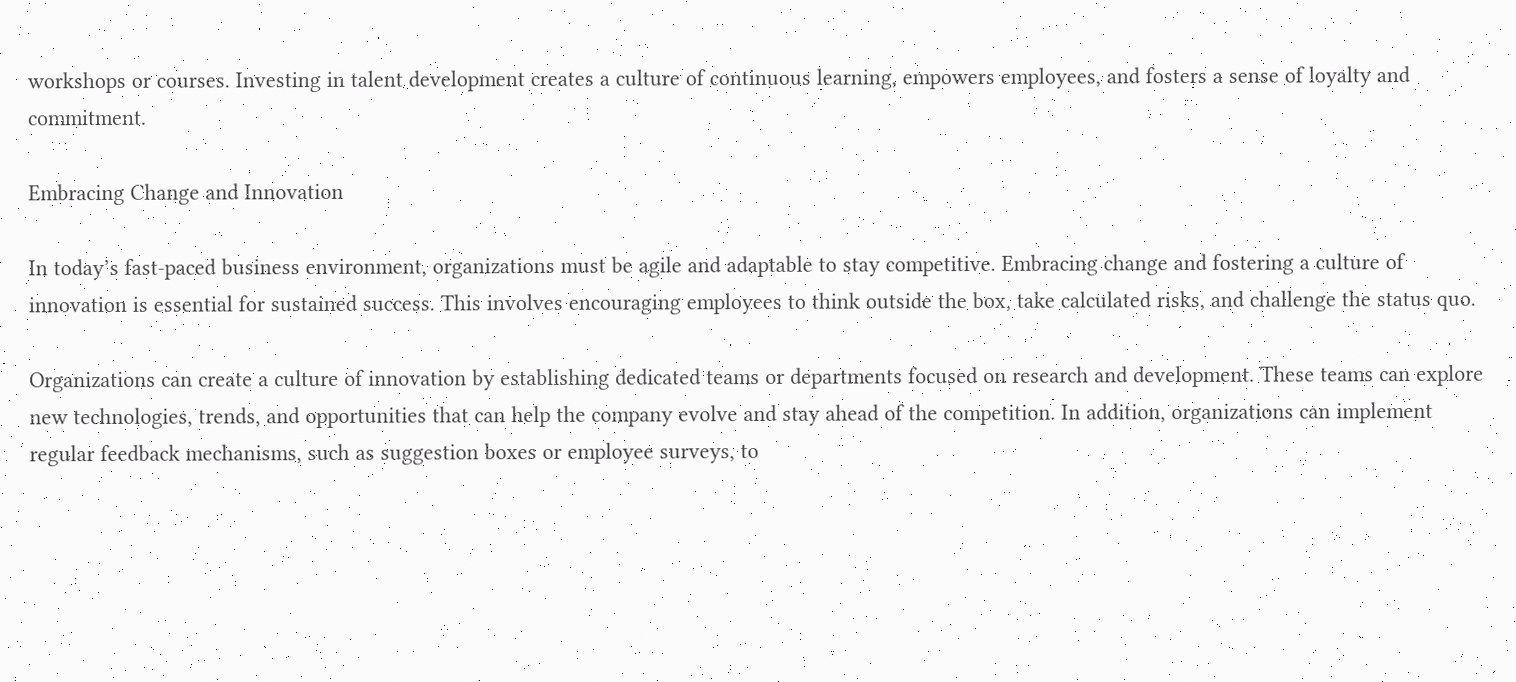workshops or courses. Investing in talent development creates a culture of continuous learning, empowers employees, and fosters a sense of loyalty and commitment.

Embracing Change and Innovation

In today’s fast-paced business environment, organizations must be agile and adaptable to stay competitive. Embracing change and fostering a culture of innovation is essential for sustained success. This involves encouraging employees to think outside the box, take calculated risks, and challenge the status quo.

Organizations can create a culture of innovation by establishing dedicated teams or departments focused on research and development. These teams can explore new technologies, trends, and opportunities that can help the company evolve and stay ahead of the competition. In addition, organizations can implement regular feedback mechanisms, such as suggestion boxes or employee surveys, to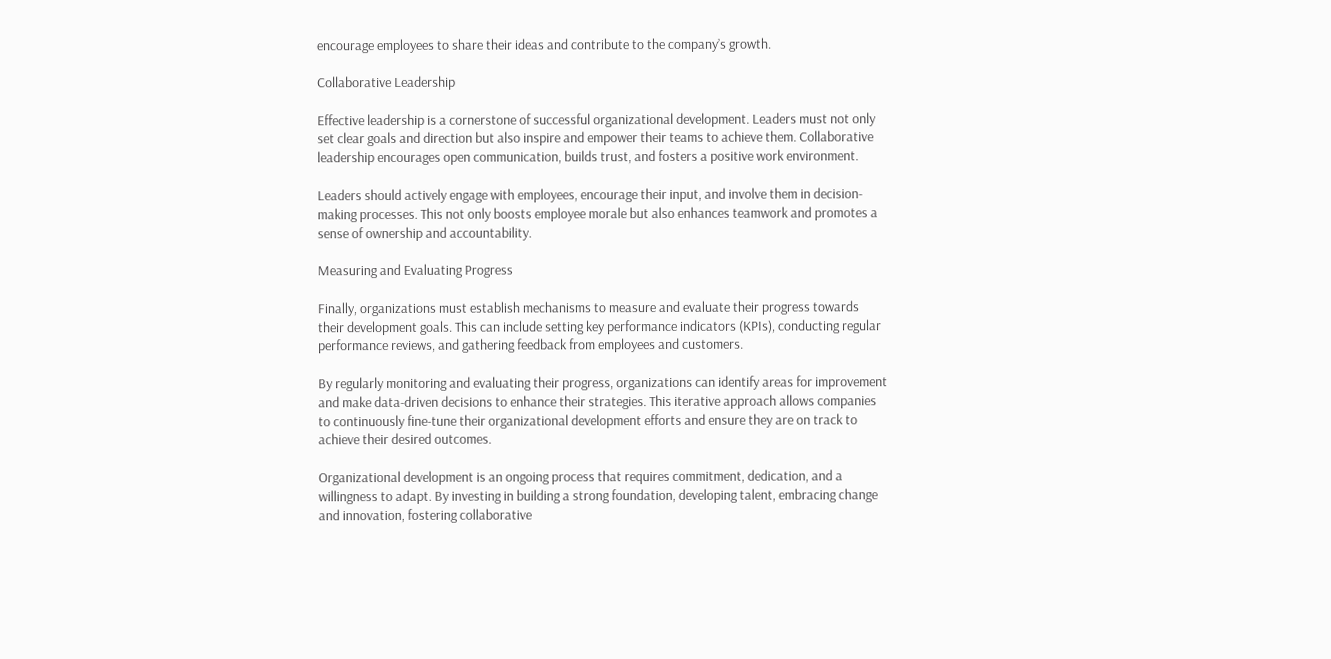encourage employees to share their ideas and contribute to the company’s growth.

Collaborative Leadership

Effective leadership is a cornerstone of successful organizational development. Leaders must not only set clear goals and direction but also inspire and empower their teams to achieve them. Collaborative leadership encourages open communication, builds trust, and fosters a positive work environment.

Leaders should actively engage with employees, encourage their input, and involve them in decision-making processes. This not only boosts employee morale but also enhances teamwork and promotes a sense of ownership and accountability.

Measuring and Evaluating Progress

Finally, organizations must establish mechanisms to measure and evaluate their progress towards their development goals. This can include setting key performance indicators (KPIs), conducting regular performance reviews, and gathering feedback from employees and customers.

By regularly monitoring and evaluating their progress, organizations can identify areas for improvement and make data-driven decisions to enhance their strategies. This iterative approach allows companies to continuously fine-tune their organizational development efforts and ensure they are on track to achieve their desired outcomes.

Organizational development is an ongoing process that requires commitment, dedication, and a willingness to adapt. By investing in building a strong foundation, developing talent, embracing change and innovation, fostering collaborative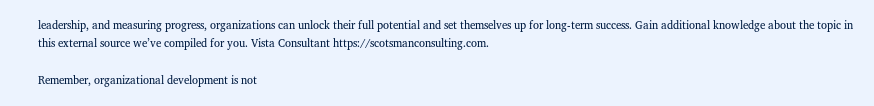leadership, and measuring progress, organizations can unlock their full potential and set themselves up for long-term success. Gain additional knowledge about the topic in this external source we’ve compiled for you. Vista Consultant https://scotsmanconsulting.com.

Remember, organizational development is not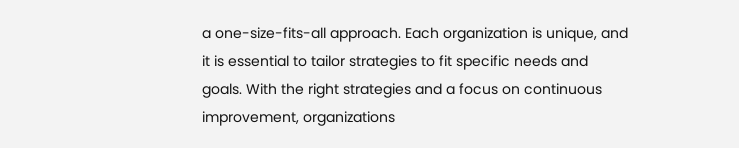a one-size-fits-all approach. Each organization is unique, and it is essential to tailor strategies to fit specific needs and goals. With the right strategies and a focus on continuous improvement, organizations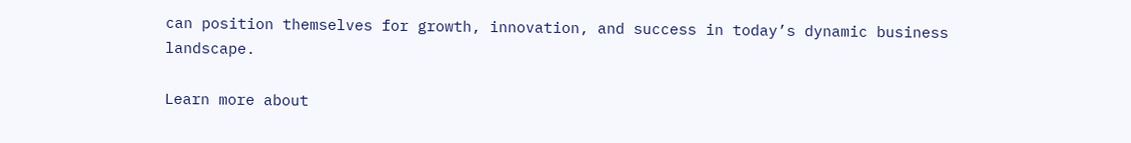can position themselves for growth, innovation, and success in today’s dynamic business landscape.

Learn more about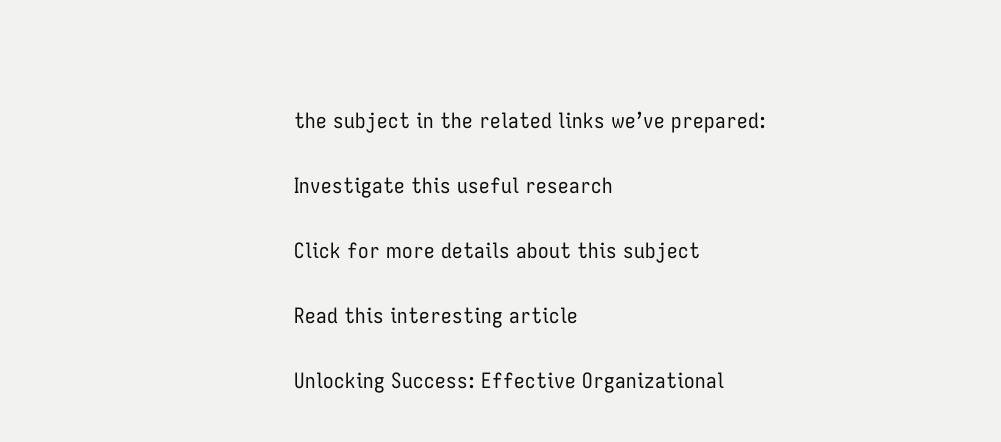the subject in the related links we’ve prepared:

Investigate this useful research

Click for more details about this subject

Read this interesting article

Unlocking Success: Effective Organizational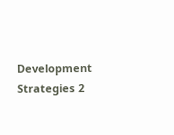Development Strategies 2